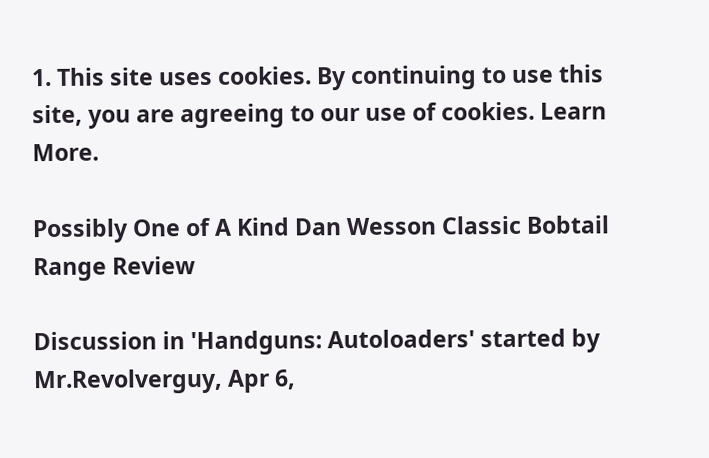1. This site uses cookies. By continuing to use this site, you are agreeing to our use of cookies. Learn More.

Possibly One of A Kind Dan Wesson Classic Bobtail Range Review

Discussion in 'Handguns: Autoloaders' started by Mr.Revolverguy, Apr 6,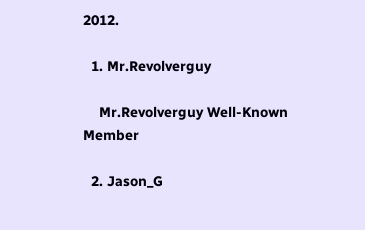2012.

  1. Mr.Revolverguy

    Mr.Revolverguy Well-Known Member

  2. Jason_G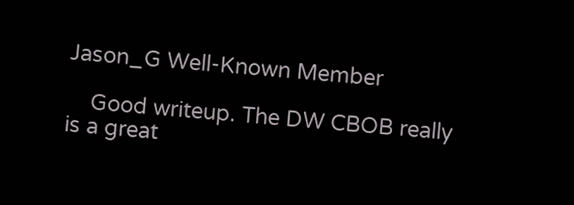Jason_G Well-Known Member

    Good writeup. The DW CBOB really is a great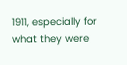1911, especially for what they were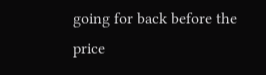going for back before the price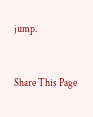jump.


Share This Page